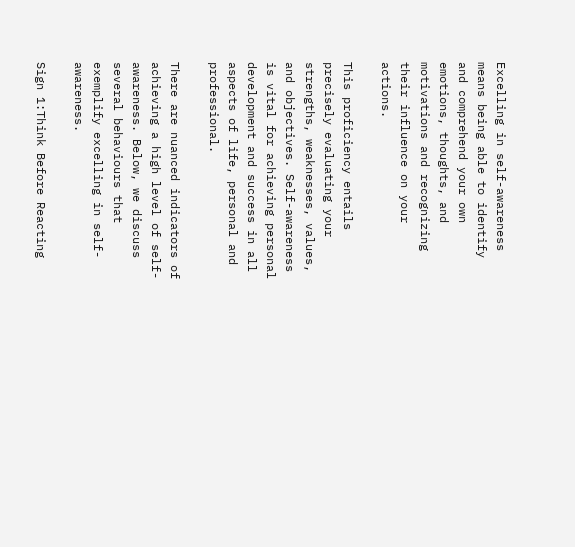Excelling in self-awareness means being able to identify and comprehend your own emotions, thoughts, and motivations and recognizing their influence on your actions.

This proficiency entails precisely evaluating your strengths, weaknesses, values, and objectives. Self-awareness is vital for achieving personal development and success in all aspects of life, personal and professional.

There are nuanced indicators of achieving a high level of self-awareness. Below, we discuss several behaviours that exemplify excelling in self-awareness.

Sign 1:Think Before Reacting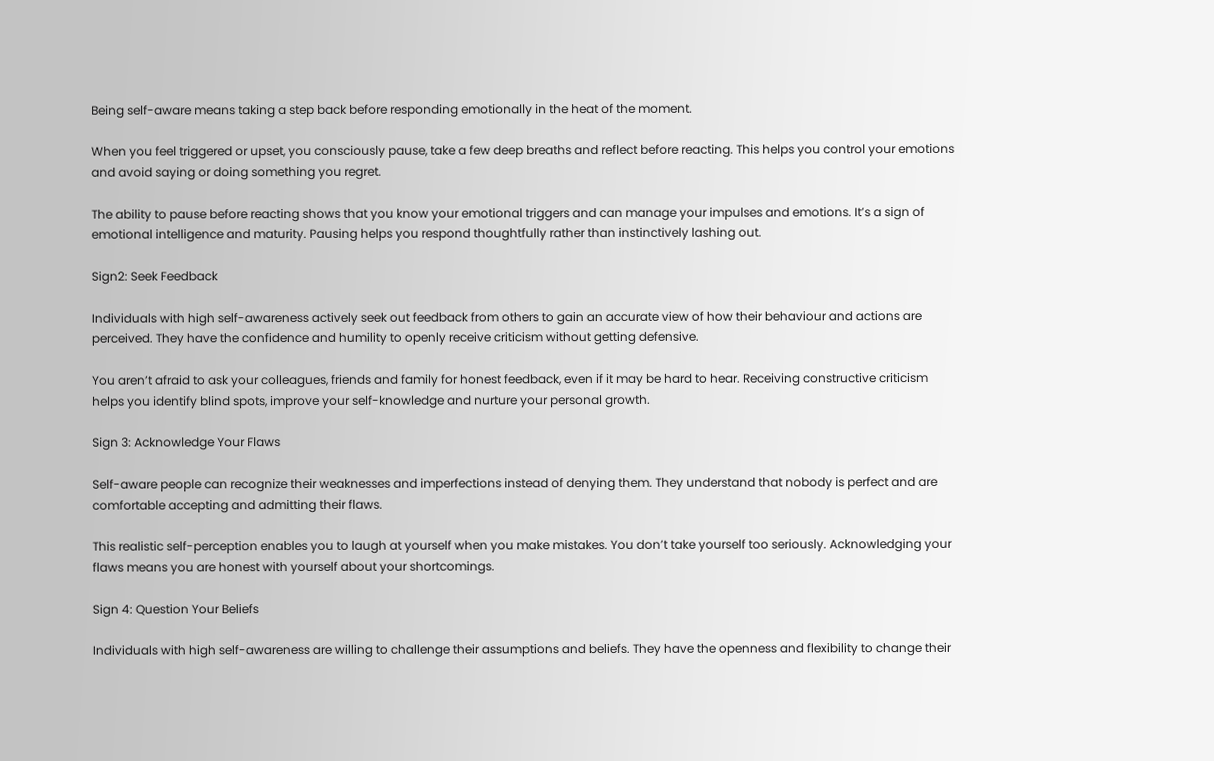Being self-aware means taking a step back before responding emotionally in the heat of the moment.

When you feel triggered or upset, you consciously pause, take a few deep breaths and reflect before reacting. This helps you control your emotions and avoid saying or doing something you regret.

The ability to pause before reacting shows that you know your emotional triggers and can manage your impulses and emotions. It’s a sign of emotional intelligence and maturity. Pausing helps you respond thoughtfully rather than instinctively lashing out.

Sign2: Seek Feedback

Individuals with high self-awareness actively seek out feedback from others to gain an accurate view of how their behaviour and actions are perceived. They have the confidence and humility to openly receive criticism without getting defensive.

You aren’t afraid to ask your colleagues, friends and family for honest feedback, even if it may be hard to hear. Receiving constructive criticism helps you identify blind spots, improve your self-knowledge and nurture your personal growth.

Sign 3: Acknowledge Your Flaws

Self-aware people can recognize their weaknesses and imperfections instead of denying them. They understand that nobody is perfect and are comfortable accepting and admitting their flaws.

This realistic self-perception enables you to laugh at yourself when you make mistakes. You don’t take yourself too seriously. Acknowledging your flaws means you are honest with yourself about your shortcomings.

Sign 4: Question Your Beliefs

Individuals with high self-awareness are willing to challenge their assumptions and beliefs. They have the openness and flexibility to change their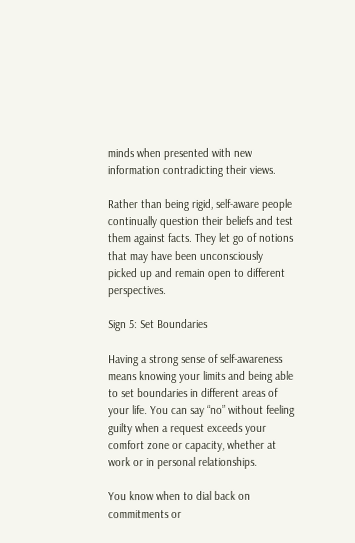minds when presented with new information contradicting their views.

Rather than being rigid, self-aware people continually question their beliefs and test them against facts. They let go of notions that may have been unconsciously picked up and remain open to different perspectives.

Sign 5: Set Boundaries

Having a strong sense of self-awareness means knowing your limits and being able to set boundaries in different areas of your life. You can say “no” without feeling guilty when a request exceeds your comfort zone or capacity, whether at work or in personal relationships.

You know when to dial back on commitments or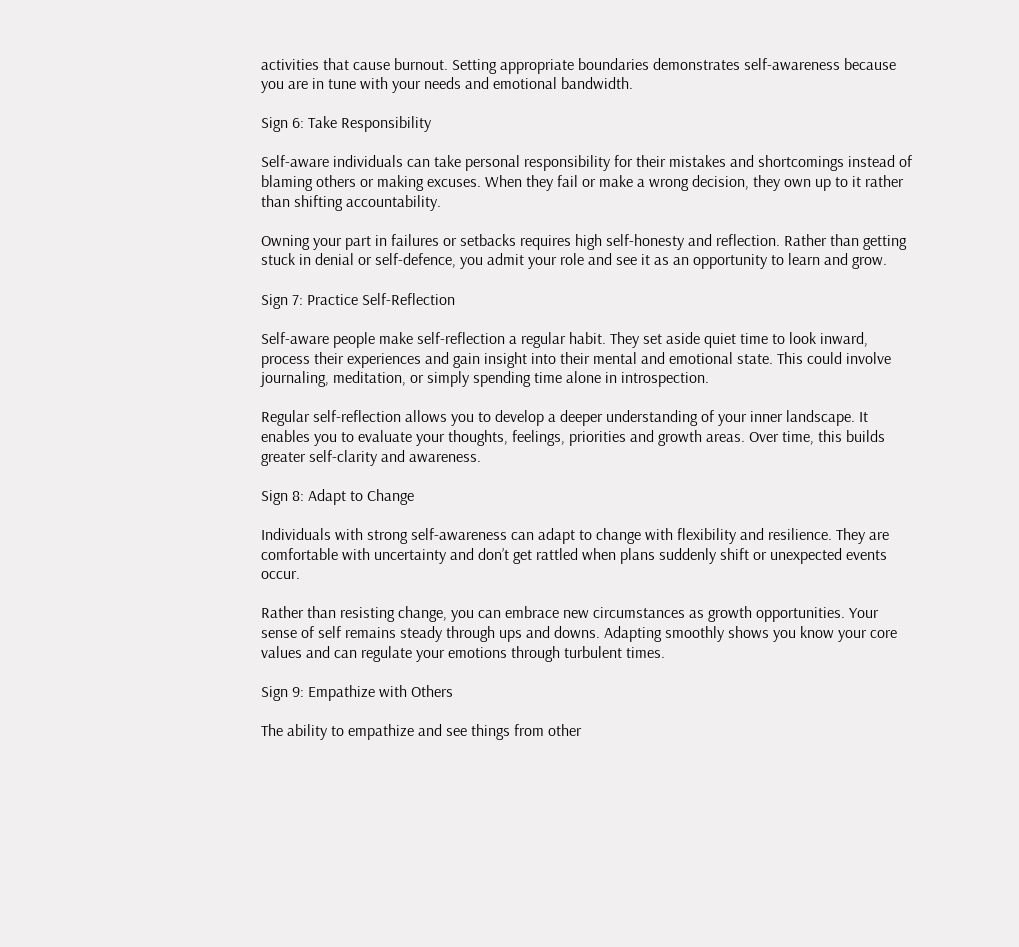activities that cause burnout. Setting appropriate boundaries demonstrates self-awareness because you are in tune with your needs and emotional bandwidth.

Sign 6: Take Responsibility

Self-aware individuals can take personal responsibility for their mistakes and shortcomings instead of blaming others or making excuses. When they fail or make a wrong decision, they own up to it rather than shifting accountability.

Owning your part in failures or setbacks requires high self-honesty and reflection. Rather than getting stuck in denial or self-defence, you admit your role and see it as an opportunity to learn and grow.

Sign 7: Practice Self-Reflection

Self-aware people make self-reflection a regular habit. They set aside quiet time to look inward, process their experiences and gain insight into their mental and emotional state. This could involve journaling, meditation, or simply spending time alone in introspection.

Regular self-reflection allows you to develop a deeper understanding of your inner landscape. It enables you to evaluate your thoughts, feelings, priorities and growth areas. Over time, this builds greater self-clarity and awareness.

Sign 8: Adapt to Change

Individuals with strong self-awareness can adapt to change with flexibility and resilience. They are comfortable with uncertainty and don’t get rattled when plans suddenly shift or unexpected events occur.

Rather than resisting change, you can embrace new circumstances as growth opportunities. Your sense of self remains steady through ups and downs. Adapting smoothly shows you know your core values and can regulate your emotions through turbulent times.

Sign 9: Empathize with Others

The ability to empathize and see things from other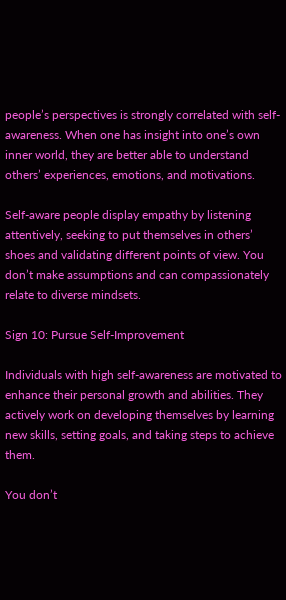people’s perspectives is strongly correlated with self-awareness. When one has insight into one’s own inner world, they are better able to understand others’ experiences, emotions, and motivations.

Self-aware people display empathy by listening attentively, seeking to put themselves in others’ shoes and validating different points of view. You don’t make assumptions and can compassionately relate to diverse mindsets.

Sign 10: Pursue Self-Improvement

Individuals with high self-awareness are motivated to enhance their personal growth and abilities. They actively work on developing themselves by learning new skills, setting goals, and taking steps to achieve them.

You don’t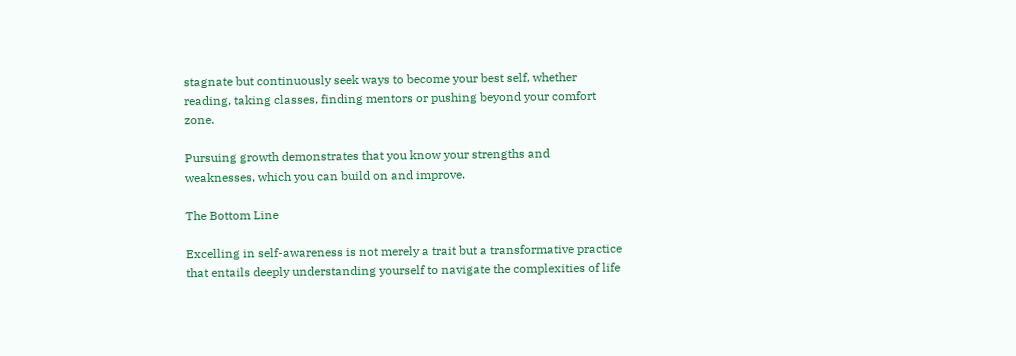stagnate but continuously seek ways to become your best self, whether reading, taking classes, finding mentors or pushing beyond your comfort zone.

Pursuing growth demonstrates that you know your strengths and weaknesses, which you can build on and improve.

The Bottom Line

Excelling in self-awareness is not merely a trait but a transformative practice that entails deeply understanding yourself to navigate the complexities of life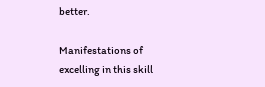better.

Manifestations of excelling in this skill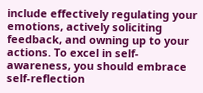include effectively regulating your emotions, actively soliciting feedback, and owning up to your actions. To excel in self-awareness, you should embrace self-reflection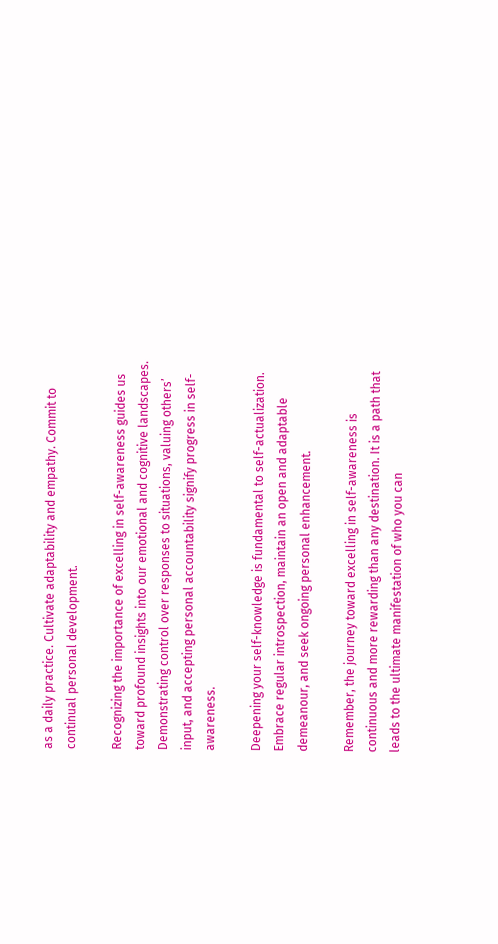as a daily practice. Cultivate adaptability and empathy. Commit to continual personal development.

Recognizing the importance of excelling in self-awareness guides us toward profound insights into our emotional and cognitive landscapes. Demonstrating control over responses to situations, valuing others’ input, and accepting personal accountability signify progress in self-awareness.

Deepening your self-knowledge is fundamental to self-actualization. Embrace regular introspection, maintain an open and adaptable demeanour, and seek ongoing personal enhancement.

Remember, the journey toward excelling in self-awareness is continuous and more rewarding than any destination. It is a path that leads to the ultimate manifestation of who you can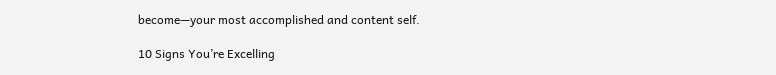become—your most accomplished and content self.

10 Signs You’re Excelling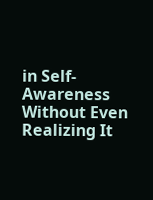in Self-Awareness Without Even Realizing It